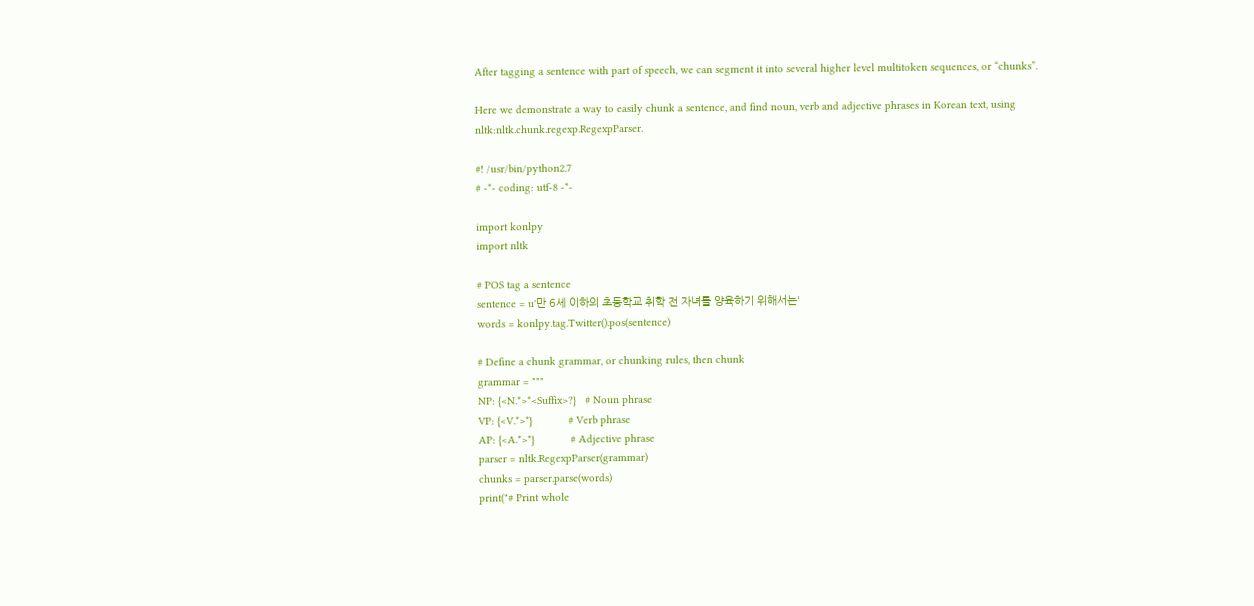After tagging a sentence with part of speech, we can segment it into several higher level multitoken sequences, or “chunks”.

Here we demonstrate a way to easily chunk a sentence, and find noun, verb and adjective phrases in Korean text, using nltk:nltk.chunk.regexp.RegexpParser.

#! /usr/bin/python2.7
# -*- coding: utf-8 -*-

import konlpy
import nltk

# POS tag a sentence
sentence = u'만 6세 이하의 초등학교 취학 전 자녀를 양육하기 위해서는'
words = konlpy.tag.Twitter().pos(sentence)

# Define a chunk grammar, or chunking rules, then chunk
grammar = """
NP: {<N.*>*<Suffix>?}   # Noun phrase
VP: {<V.*>*}            # Verb phrase
AP: {<A.*>*}            # Adjective phrase
parser = nltk.RegexpParser(grammar)
chunks = parser.parse(words)
print("# Print whole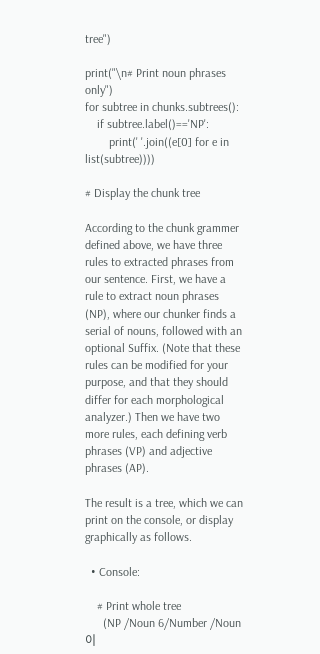tree")

print("\n# Print noun phrases only")
for subtree in chunks.subtrees():
    if subtree.label()=='NP':
        print(' '.join((e[0] for e in list(subtree))))

# Display the chunk tree

According to the chunk grammer defined above, we have three rules to extracted phrases from our sentence. First, we have a rule to extract noun phrases (NP), where our chunker finds a serial of nouns, followed with an optional Suffix. (Note that these rules can be modified for your purpose, and that they should differ for each morphological analyzer.) Then we have two more rules, each defining verb phrases (VP) and adjective phrases (AP).

The result is a tree, which we can print on the console, or display graphically as follows.

  • Console:

    # Print whole tree
      (NP /Noun 6/Number /Noun 이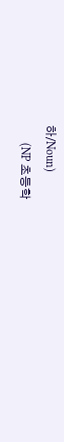하/Noun)
      (NP 초등학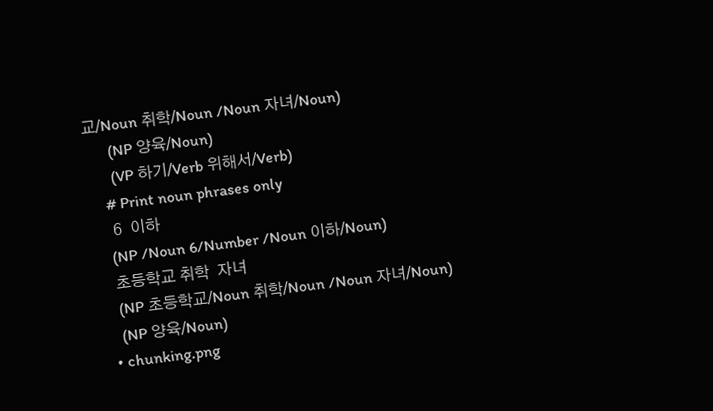교/Noun 취학/Noun /Noun 자녀/Noun)
      (NP 양육/Noun)
      (VP 하기/Verb 위해서/Verb)
    # Print noun phrases only
     6  이하
    (NP /Noun 6/Number /Noun 이하/Noun)
    초등학교 취학  자녀
    (NP 초등학교/Noun 취학/Noun /Noun 자녀/Noun)
    (NP 양육/Noun)
  • chunking.png